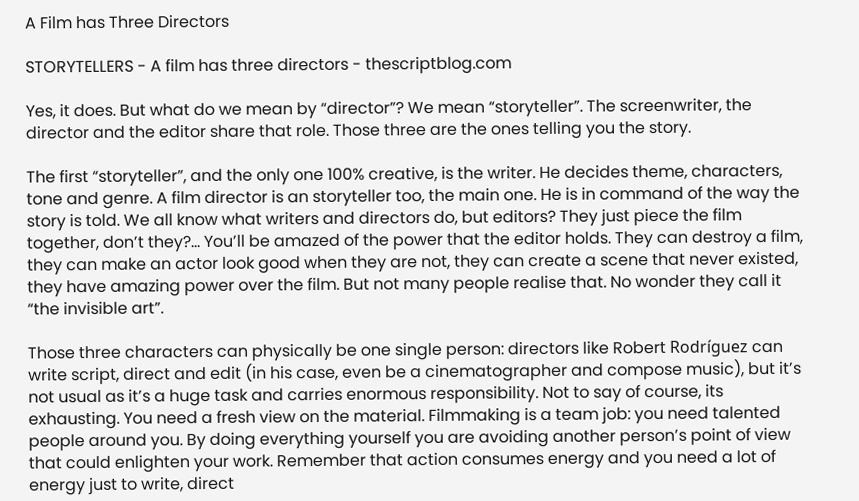A Film has Three Directors

STORYTELLERS - A film has three directors - thescriptblog.com

Yes, it does. But what do we mean by “director”? We mean “storyteller”. The screenwriter, the director and the editor share that role. Those three are the ones telling you the story.

The first “storyteller”, and the only one 100% creative, is the writer. He decides theme, characters, tone and genre. A film director is an storyteller too, the main one. He is in command of the way the story is told. We all know what writers and directors do, but editors? They just piece the film together, don’t they?… You’ll be amazed of the power that the editor holds. They can destroy a film, they can make an actor look good when they are not, they can create a scene that never existed, they have amazing power over the film. But not many people realise that. No wonder they call it “the invisible art”.

Those three characters can physically be one single person: directors like Robert Rodríguez can write script, direct and edit (in his case, even be a cinematographer and compose music), but it’s not usual as it’s a huge task and carries enormous responsibility. Not to say of course, its exhausting. You need a fresh view on the material. Filmmaking is a team job: you need talented people around you. By doing everything yourself you are avoiding another person’s point of view that could enlighten your work. Remember that action consumes energy and you need a lot of energy just to write, direct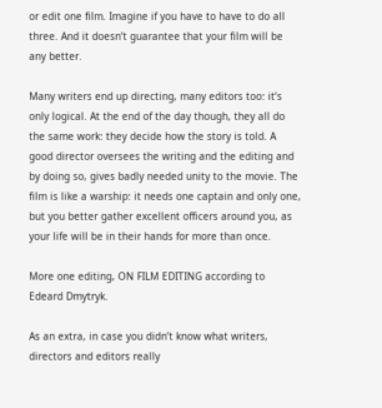or edit one film. Imagine if you have to have to do all three. And it doesn’t guarantee that your film will be any better.

Many writers end up directing, many editors too: it’s only logical. At the end of the day though, they all do the same work: they decide how the story is told. A good director oversees the writing and the editing and by doing so, gives badly needed unity to the movie. The film is like a warship: it needs one captain and only one, but you better gather excellent officers around you, as your life will be in their hands for more than once.

More one editing, ON FILM EDITING according to Edeard Dmytryk.

As an extra, in case you didn’t know what writers, directors and editors really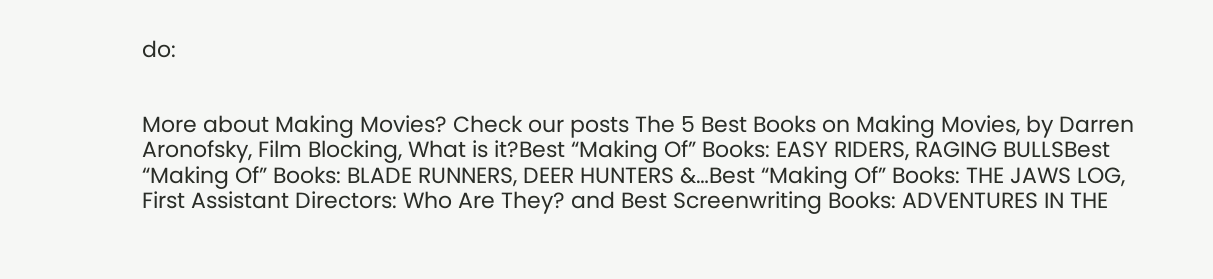do:


More about Making Movies? Check our posts The 5 Best Books on Making Movies, by Darren Aronofsky, Film Blocking, What is it?Best “Making Of” Books: EASY RIDERS, RAGING BULLSBest “Making Of” Books: BLADE RUNNERS, DEER HUNTERS &…Best “Making Of” Books: THE JAWS LOG, First Assistant Directors: Who Are They? and Best Screenwriting Books: ADVENTURES IN THE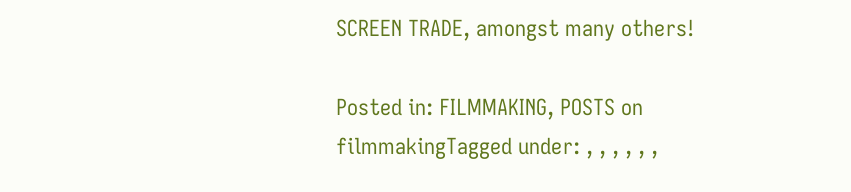SCREEN TRADE, amongst many others!

Posted in: FILMMAKING, POSTS on filmmakingTagged under: , , , , , ,